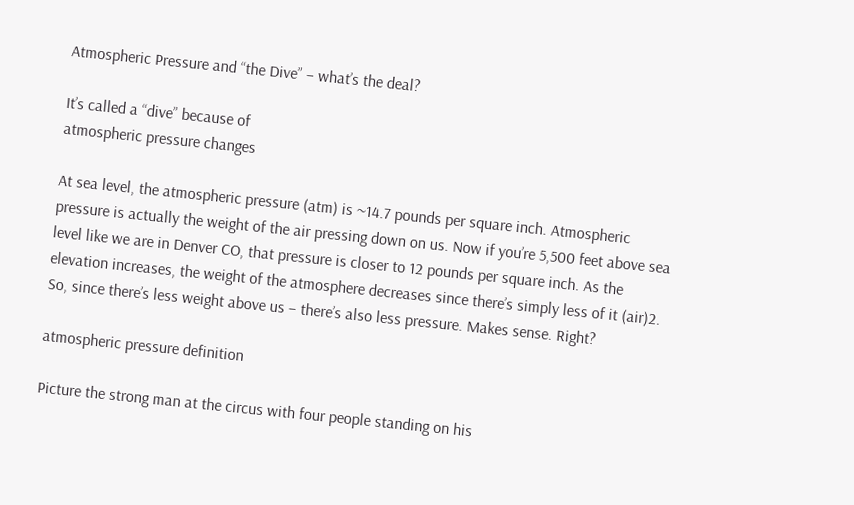Atmospheric Pressure and “the Dive” – what’s the deal?

It’s called a “dive” because of
atmospheric pressure changes

At sea level, the atmospheric pressure (atm) is ~14.7 pounds per square inch. Atmospheric pressure is actually the weight of the air pressing down on us. Now if you’re 5,500 feet above sea level like we are in Denver CO, that pressure is closer to 12 pounds per square inch. As the elevation increases, the weight of the atmosphere decreases since there’s simply less of it (air)2.  So, since there’s less weight above us – there’s also less pressure. Makes sense. Right?

atmospheric pressure definition

Picture the strong man at the circus with four people standing on his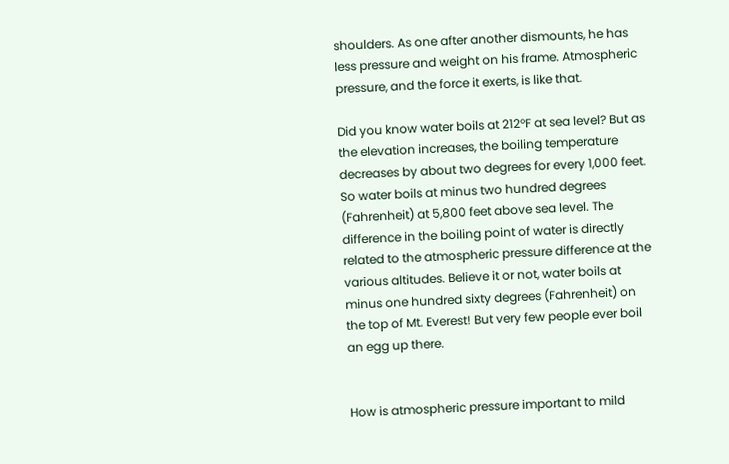shoulders. As one after another dismounts, he has less pressure and weight on his frame. Atmospheric pressure, and the force it exerts, is like that.

Did you know water boils at 212ºF at sea level? But as the elevation increases, the boiling temperature decreases by about two degrees for every 1,000 feet. So water boils at minus two hundred degrees (Fahrenheit) at 5,800 feet above sea level. The difference in the boiling point of water is directly related to the atmospheric pressure difference at the various altitudes. Believe it or not, water boils at minus one hundred sixty degrees (Fahrenheit) on the top of Mt. Everest! But very few people ever boil an egg up there.


How is atmospheric pressure important to mild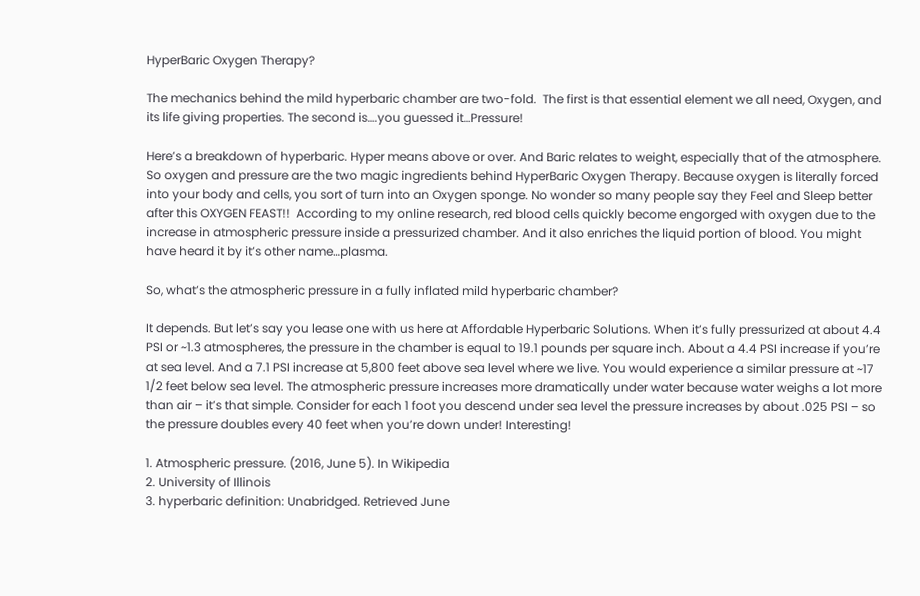HyperBaric Oxygen Therapy?

The mechanics behind the mild hyperbaric chamber are two-fold.  The first is that essential element we all need, Oxygen, and its life giving properties. The second is….you guessed it…Pressure!

Here’s a breakdown of hyperbaric. Hyper means above or over. And Baric relates to weight, especially that of the atmosphere. So oxygen and pressure are the two magic ingredients behind HyperBaric Oxygen Therapy. Because oxygen is literally forced into your body and cells, you sort of turn into an Oxygen sponge. No wonder so many people say they Feel and Sleep better after this OXYGEN FEAST!!  According to my online research, red blood cells quickly become engorged with oxygen due to the increase in atmospheric pressure inside a pressurized chamber. And it also enriches the liquid portion of blood. You might have heard it by it’s other name…plasma.

So, what’s the atmospheric pressure in a fully inflated mild hyperbaric chamber?

It depends. But let’s say you lease one with us here at Affordable Hyperbaric Solutions. When it’s fully pressurized at about 4.4 PSI or ~1.3 atmospheres, the pressure in the chamber is equal to 19.1 pounds per square inch. About a 4.4 PSI increase if you’re at sea level. And a 7.1 PSI increase at 5,800 feet above sea level where we live. You would experience a similar pressure at ~17 1/2 feet below sea level. The atmospheric pressure increases more dramatically under water because water weighs a lot more than air – it’s that simple. Consider for each 1 foot you descend under sea level the pressure increases by about .025 PSI – so the pressure doubles every 40 feet when you’re down under! Interesting!

1. Atmospheric pressure. (2016, June 5). In Wikipedia
2. University of Illinois
3. hyperbaric definition: Unabridged. Retrieved June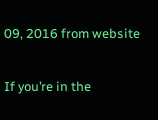09, 2016 from website

If you’re in the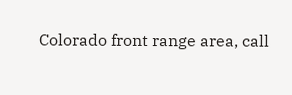Colorado front range area, call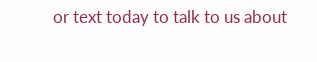or text today to talk to us about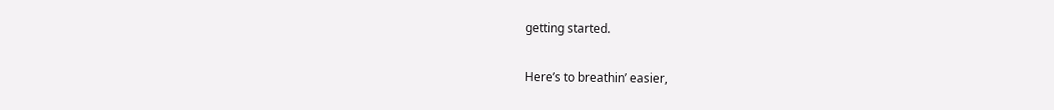getting started.

Here’s to breathin’ easier,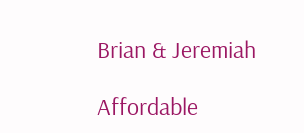Brian & Jeremiah

Affordable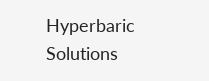Hyperbaric Solutions